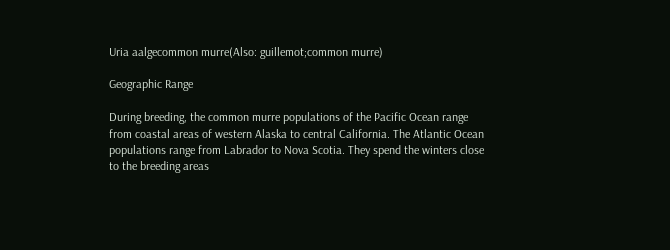Uria aalgecommon murre(Also: guillemot;common murre)

Geographic Range

During breeding, the common murre populations of the Pacific Ocean range from coastal areas of western Alaska to central California. The Atlantic Ocean populations range from Labrador to Nova Scotia. They spend the winters close to the breeding areas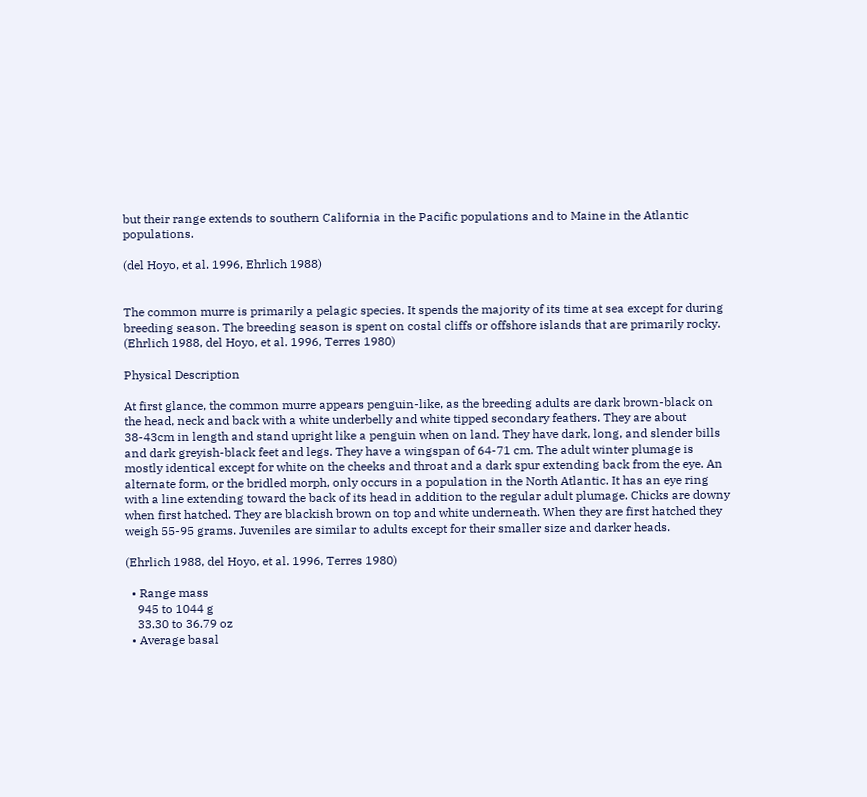but their range extends to southern California in the Pacific populations and to Maine in the Atlantic populations.

(del Hoyo, et al. 1996, Ehrlich 1988)


The common murre is primarily a pelagic species. It spends the majority of its time at sea except for during breeding season. The breeding season is spent on costal cliffs or offshore islands that are primarily rocky. (Ehrlich 1988, del Hoyo, et al. 1996, Terres 1980)

Physical Description

At first glance, the common murre appears penguin-like, as the breeding adults are dark brown-black on the head, neck and back with a white underbelly and white tipped secondary feathers. They are about 38-43cm in length and stand upright like a penguin when on land. They have dark, long, and slender bills and dark greyish-black feet and legs. They have a wingspan of 64-71 cm. The adult winter plumage is mostly identical except for white on the cheeks and throat and a dark spur extending back from the eye. An alternate form, or the bridled morph, only occurs in a population in the North Atlantic. It has an eye ring with a line extending toward the back of its head in addition to the regular adult plumage. Chicks are downy when first hatched. They are blackish brown on top and white underneath. When they are first hatched they weigh 55-95 grams. Juveniles are similar to adults except for their smaller size and darker heads.

(Ehrlich 1988, del Hoyo, et al. 1996, Terres 1980)

  • Range mass
    945 to 1044 g
    33.30 to 36.79 oz
  • Average basal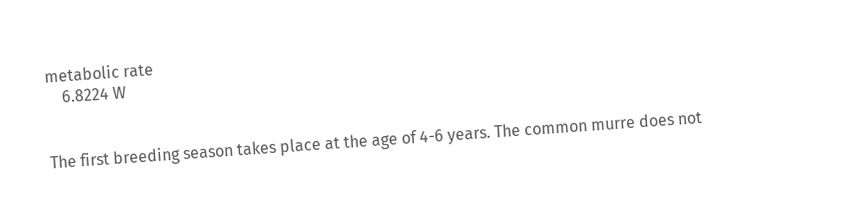metabolic rate
    6.8224 W


The first breeding season takes place at the age of 4-6 years. The common murre does not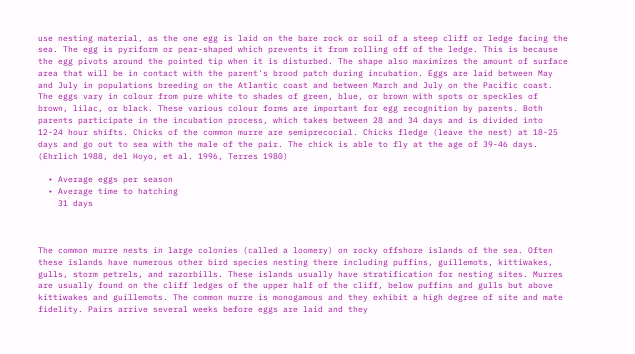use nesting material, as the one egg is laid on the bare rock or soil of a steep cliff or ledge facing the sea. The egg is pyriform or pear-shaped which prevents it from rolling off of the ledge. This is because the egg pivots around the pointed tip when it is disturbed. The shape also maximizes the amount of surface area that will be in contact with the parent's brood patch during incubation. Eggs are laid between May and July in populations breeding on the Atlantic coast and between March and July on the Pacific coast. The eggs vary in colour from pure white to shades of green, blue, or brown with spots or speckles of brown, lilac, or black. These various colour forms are important for egg recognition by parents. Both parents participate in the incubation process, which takes between 28 and 34 days and is divided into 12-24 hour shifts. Chicks of the common murre are semiprecocial. Chicks fledge (leave the nest) at 18-25 days and go out to sea with the male of the pair. The chick is able to fly at the age of 39-46 days. (Ehrlich 1988, del Hoyo, et al. 1996, Terres 1980)

  • Average eggs per season
  • Average time to hatching
    31 days



The common murre nests in large colonies (called a loomery) on rocky offshore islands of the sea. Often these islands have numerous other bird species nesting there including puffins, guillemots, kittiwakes, gulls, storm petrels, and razorbills. These islands usually have stratification for nesting sites. Murres are usually found on the cliff ledges of the upper half of the cliff, below puffins and gulls but above kittiwakes and guillemots. The common murre is monogamous and they exhibit a high degree of site and mate fidelity. Pairs arrive several weeks before eggs are laid and they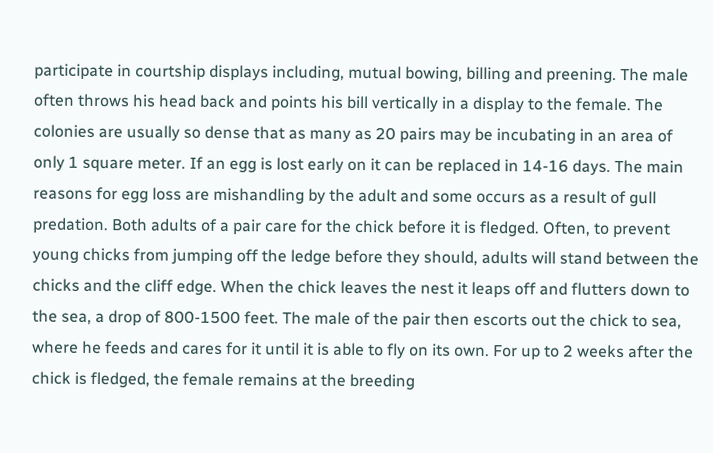participate in courtship displays including, mutual bowing, billing and preening. The male often throws his head back and points his bill vertically in a display to the female. The colonies are usually so dense that as many as 20 pairs may be incubating in an area of only 1 square meter. If an egg is lost early on it can be replaced in 14-16 days. The main reasons for egg loss are mishandling by the adult and some occurs as a result of gull predation. Both adults of a pair care for the chick before it is fledged. Often, to prevent young chicks from jumping off the ledge before they should, adults will stand between the chicks and the cliff edge. When the chick leaves the nest it leaps off and flutters down to the sea, a drop of 800-1500 feet. The male of the pair then escorts out the chick to sea, where he feeds and cares for it until it is able to fly on its own. For up to 2 weeks after the chick is fledged, the female remains at the breeding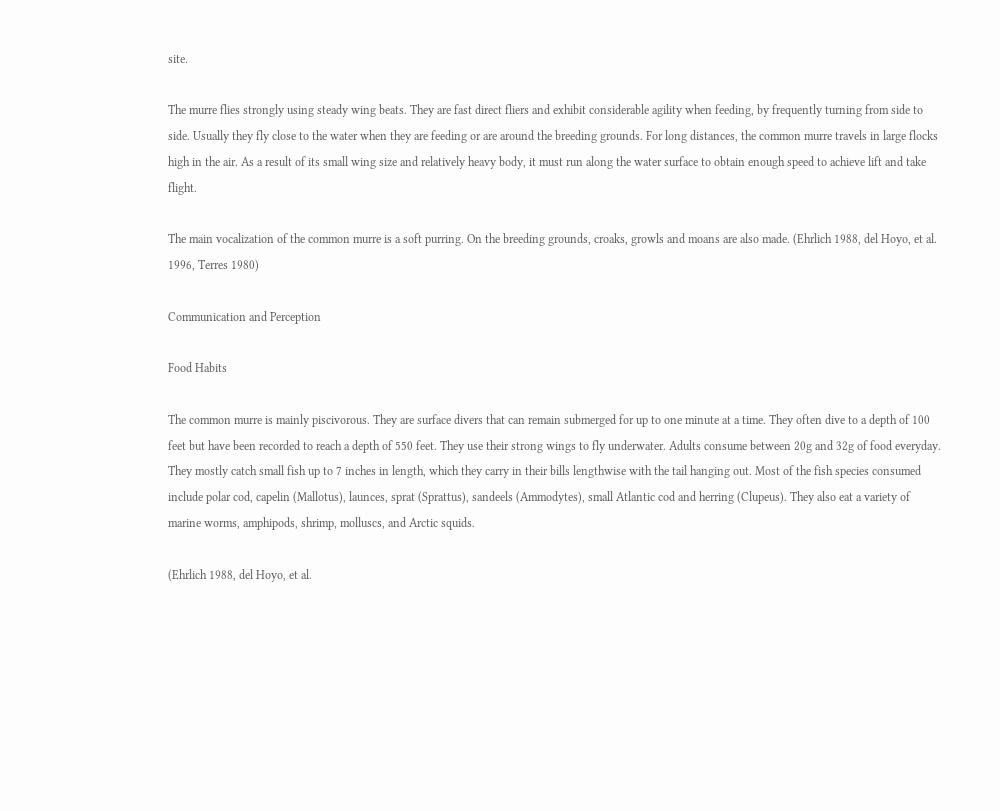site.

The murre flies strongly using steady wing beats. They are fast direct fliers and exhibit considerable agility when feeding, by frequently turning from side to side. Usually they fly close to the water when they are feeding or are around the breeding grounds. For long distances, the common murre travels in large flocks high in the air. As a result of its small wing size and relatively heavy body, it must run along the water surface to obtain enough speed to achieve lift and take flight.

The main vocalization of the common murre is a soft purring. On the breeding grounds, croaks, growls and moans are also made. (Ehrlich 1988, del Hoyo, et al. 1996, Terres 1980)

Communication and Perception

Food Habits

The common murre is mainly piscivorous. They are surface divers that can remain submerged for up to one minute at a time. They often dive to a depth of 100 feet but have been recorded to reach a depth of 550 feet. They use their strong wings to fly underwater. Adults consume between 20g and 32g of food everyday. They mostly catch small fish up to 7 inches in length, which they carry in their bills lengthwise with the tail hanging out. Most of the fish species consumed include polar cod, capelin (Mallotus), launces, sprat (Sprattus), sandeels (Ammodytes), small Atlantic cod and herring (Clupeus). They also eat a variety of marine worms, amphipods, shrimp, molluscs, and Arctic squids.

(Ehrlich 1988, del Hoyo, et al.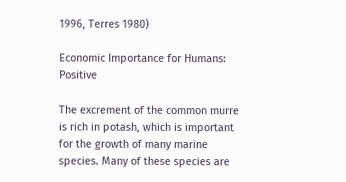1996, Terres 1980)

Economic Importance for Humans: Positive

The excrement of the common murre is rich in potash, which is important for the growth of many marine species. Many of these species are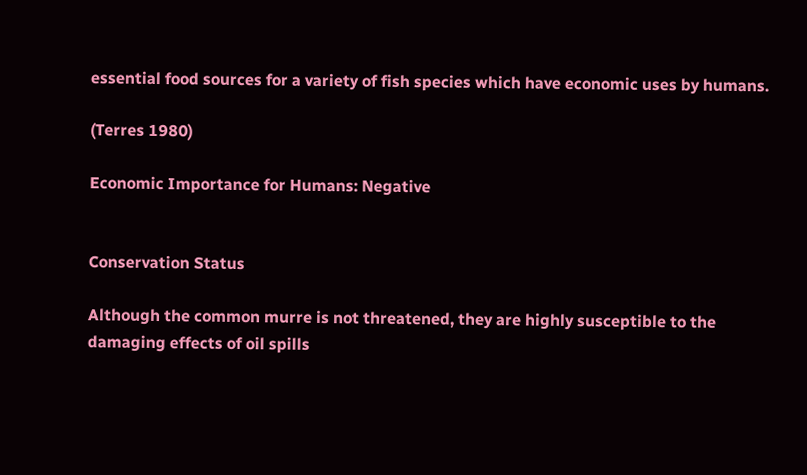essential food sources for a variety of fish species which have economic uses by humans.

(Terres 1980)

Economic Importance for Humans: Negative


Conservation Status

Although the common murre is not threatened, they are highly susceptible to the damaging effects of oil spills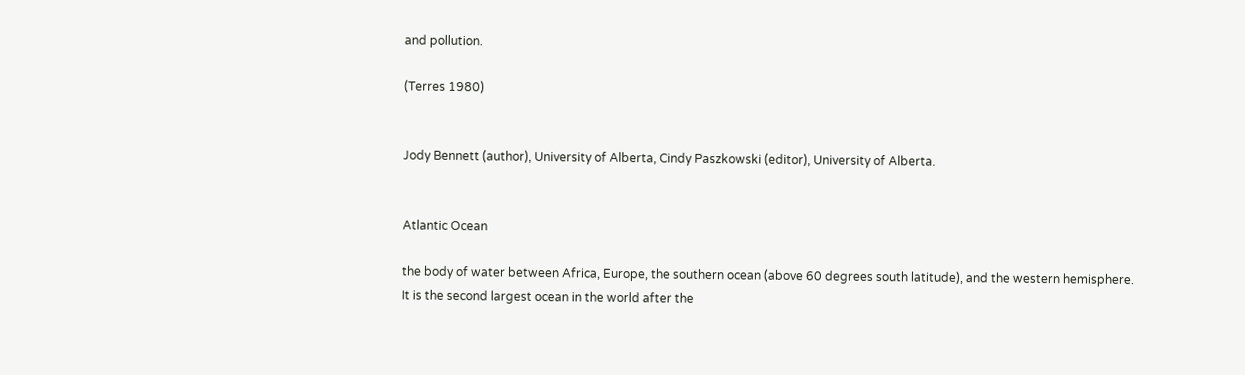and pollution.

(Terres 1980)


Jody Bennett (author), University of Alberta, Cindy Paszkowski (editor), University of Alberta.


Atlantic Ocean

the body of water between Africa, Europe, the southern ocean (above 60 degrees south latitude), and the western hemisphere. It is the second largest ocean in the world after the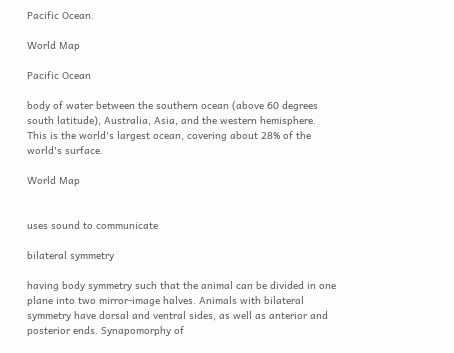Pacific Ocean.

World Map

Pacific Ocean

body of water between the southern ocean (above 60 degrees south latitude), Australia, Asia, and the western hemisphere. This is the world's largest ocean, covering about 28% of the world's surface.

World Map


uses sound to communicate

bilateral symmetry

having body symmetry such that the animal can be divided in one plane into two mirror-image halves. Animals with bilateral symmetry have dorsal and ventral sides, as well as anterior and posterior ends. Synapomorphy of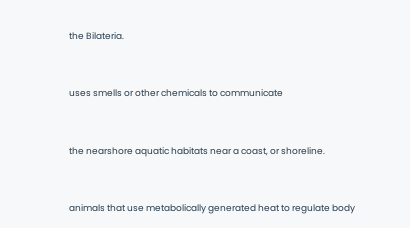the Bilateria.


uses smells or other chemicals to communicate


the nearshore aquatic habitats near a coast, or shoreline.


animals that use metabolically generated heat to regulate body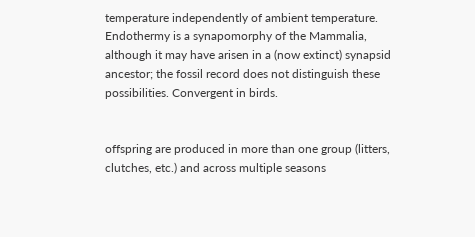temperature independently of ambient temperature. Endothermy is a synapomorphy of the Mammalia, although it may have arisen in a (now extinct) synapsid ancestor; the fossil record does not distinguish these possibilities. Convergent in birds.


offspring are produced in more than one group (litters, clutches, etc.) and across multiple seasons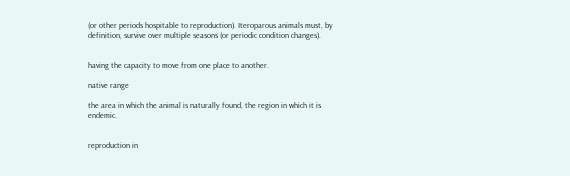(or other periods hospitable to reproduction). Iteroparous animals must, by definition, survive over multiple seasons (or periodic condition changes).


having the capacity to move from one place to another.

native range

the area in which the animal is naturally found, the region in which it is endemic.


reproduction in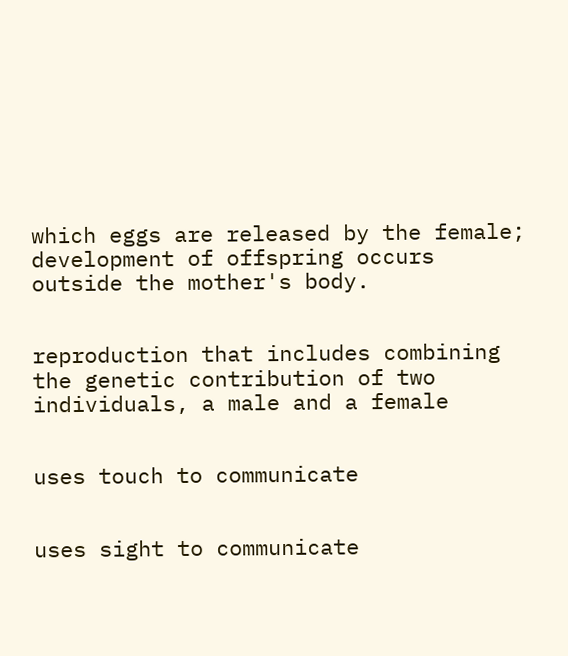which eggs are released by the female; development of offspring occurs outside the mother's body.


reproduction that includes combining the genetic contribution of two individuals, a male and a female


uses touch to communicate


uses sight to communicate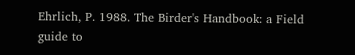Ehrlich, P. 1988. The Birder's Handbook: a Field guide to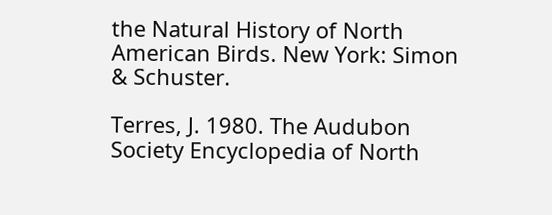the Natural History of North American Birds. New York: Simon & Schuster.

Terres, J. 1980. The Audubon Society Encyclopedia of North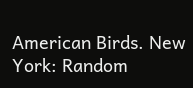American Birds. New York: Random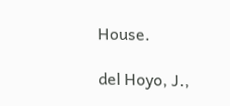House.

del Hoyo, J.,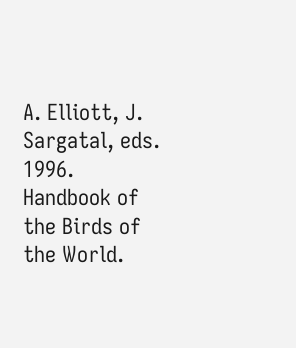A. Elliott, J. Sargatal, eds. 1996. Handbook of the Birds of the World.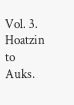Vol. 3. Hoatzin to Auks.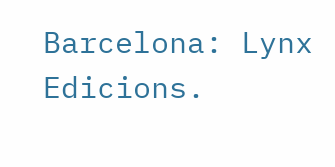Barcelona: Lynx Edicions.